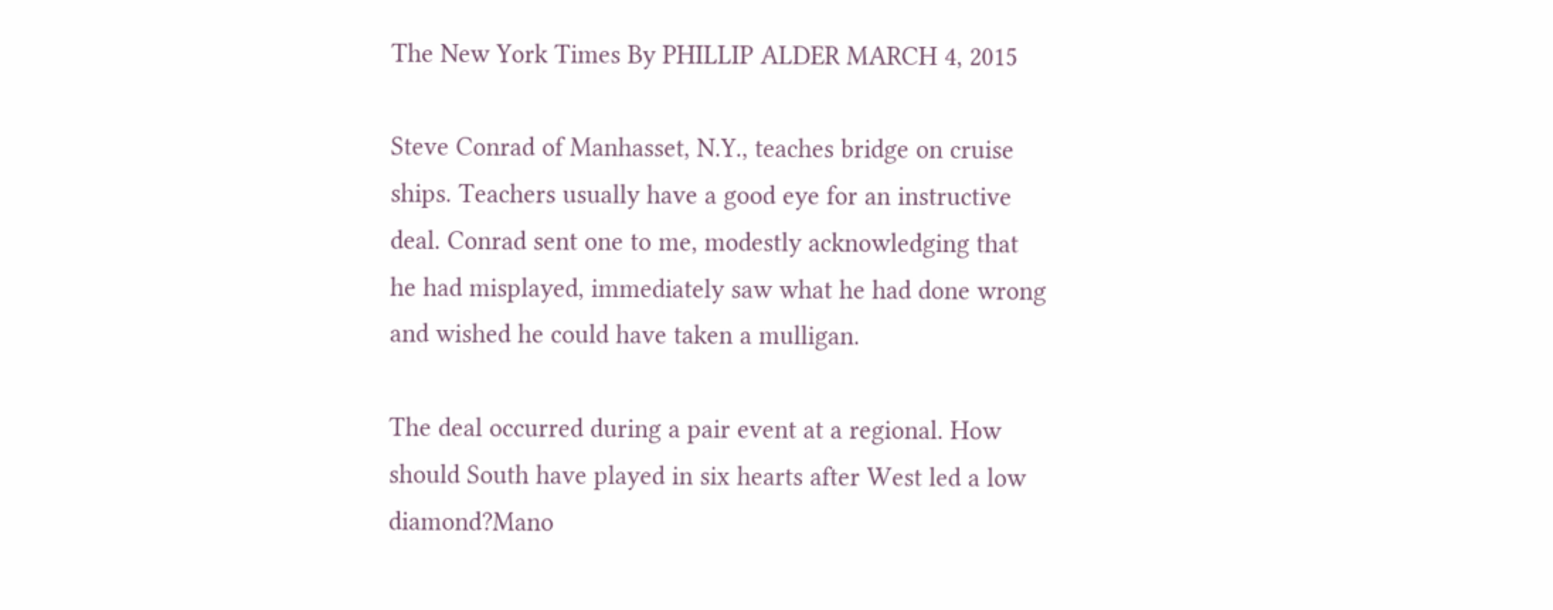The New York Times By PHILLIP ALDER MARCH 4, 2015

Steve Conrad of Manhasset, N.Y., teaches bridge on cruise ships. Teachers usually have a good eye for an instructive deal. Conrad sent one to me, modestly acknowledging that he had misplayed, immediately saw what he had done wrong and wished he could have taken a mulligan.

The deal occurred during a pair event at a regional. How should South have played in six hearts after West led a low diamond?Mano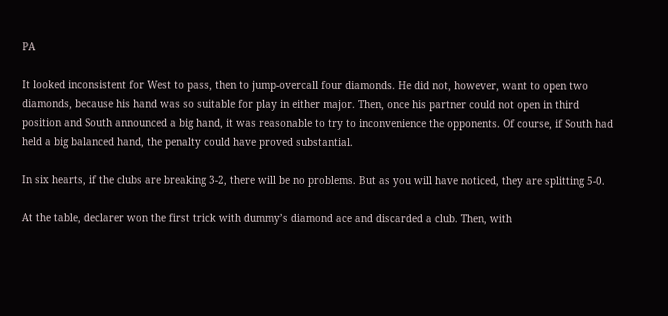PA

It looked inconsistent for West to pass, then to jump-overcall four diamonds. He did not, however, want to open two diamonds, because his hand was so suitable for play in either major. Then, once his partner could not open in third position and South announced a big hand, it was reasonable to try to inconvenience the opponents. Of course, if South had held a big balanced hand, the penalty could have proved substantial.

In six hearts, if the clubs are breaking 3-2, there will be no problems. But as you will have noticed, they are splitting 5-0.

At the table, declarer won the first trick with dummy’s diamond ace and discarded a club. Then, with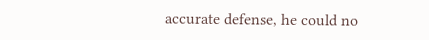accurate defense, he could no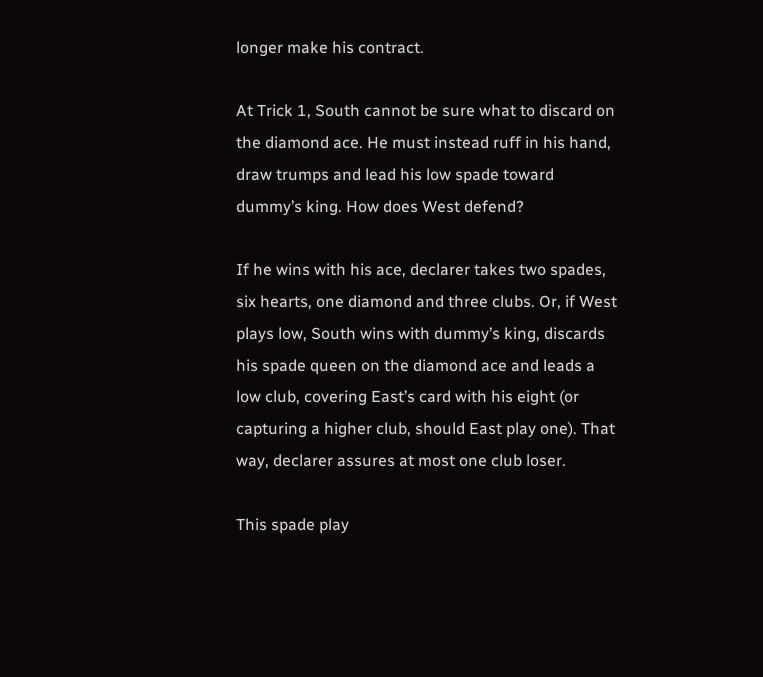longer make his contract.

At Trick 1, South cannot be sure what to discard on the diamond ace. He must instead ruff in his hand, draw trumps and lead his low spade toward dummy’s king. How does West defend?

If he wins with his ace, declarer takes two spades, six hearts, one diamond and three clubs. Or, if West plays low, South wins with dummy’s king, discards his spade queen on the diamond ace and leads a low club, covering East’s card with his eight (or capturing a higher club, should East play one). That way, declarer assures at most one club loser.

This spade play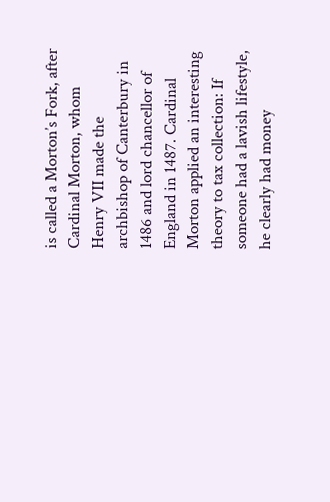is called a Morton’s Fork, after Cardinal Morton, whom Henry VII made the archbishop of Canterbury in 1486 and lord chancellor of England in 1487. Cardinal Morton applied an interesting theory to tax collection: If someone had a lavish lifestyle, he clearly had money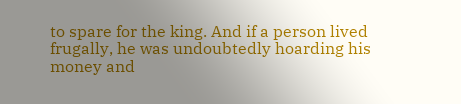to spare for the king. And if a person lived frugally, he was undoubtedly hoarding his money and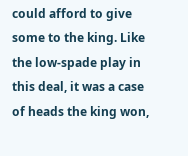could afford to give some to the king. Like the low-spade play in this deal, it was a case of heads the king won,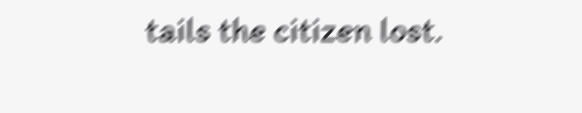tails the citizen lost.